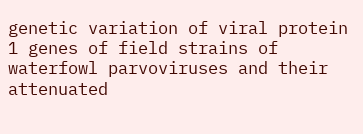genetic variation of viral protein 1 genes of field strains of waterfowl parvoviruses and their attenuated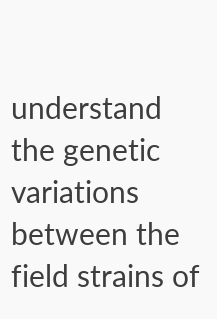understand the genetic variations between the field strains of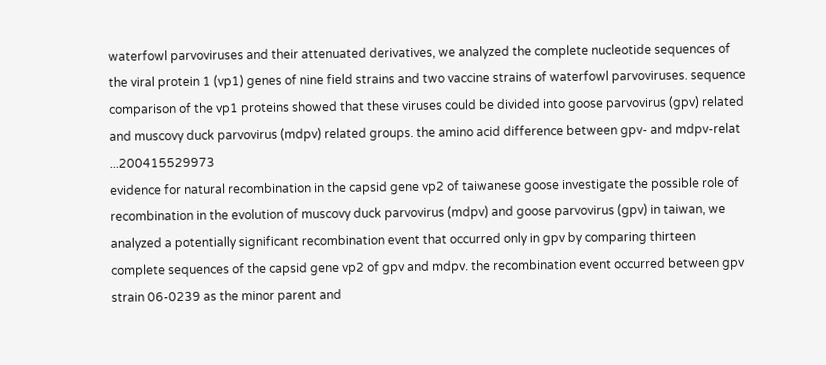waterfowl parvoviruses and their attenuated derivatives, we analyzed the complete nucleotide sequences of the viral protein 1 (vp1) genes of nine field strains and two vaccine strains of waterfowl parvoviruses. sequence comparison of the vp1 proteins showed that these viruses could be divided into goose parvovirus (gpv) related and muscovy duck parvovirus (mdpv) related groups. the amino acid difference between gpv- and mdpv-relat ...200415529973
evidence for natural recombination in the capsid gene vp2 of taiwanese goose investigate the possible role of recombination in the evolution of muscovy duck parvovirus (mdpv) and goose parvovirus (gpv) in taiwan, we analyzed a potentially significant recombination event that occurred only in gpv by comparing thirteen complete sequences of the capsid gene vp2 of gpv and mdpv. the recombination event occurred between gpv strain 06-0239 as the minor parent and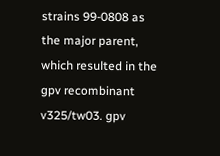strains 99-0808 as the major parent, which resulted in the gpv recombinant v325/tw03. gpv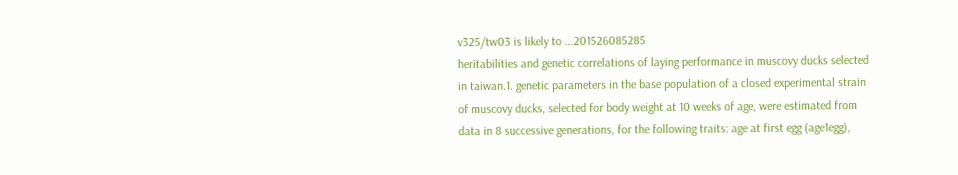v325/tw03 is likely to ...201526085285
heritabilities and genetic correlations of laying performance in muscovy ducks selected in taiwan.1. genetic parameters in the base population of a closed experimental strain of muscovy ducks, selected for body weight at 10 weeks of age, were estimated from data in 8 successive generations, for the following traits: age at first egg (age1egg),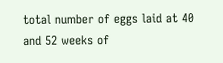total number of eggs laid at 40 and 52 weeks of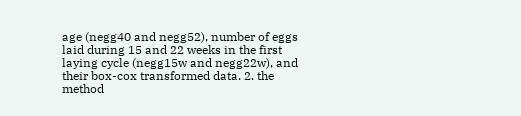age (negg40 and negg52), number of eggs laid during 15 and 22 weeks in the first laying cycle (negg15w and negg22w), and their box-cox transformed data. 2. the method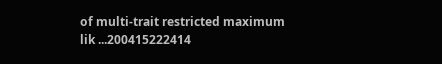of multi-trait restricted maximum lik ...200415222414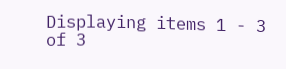Displaying items 1 - 3 of 3